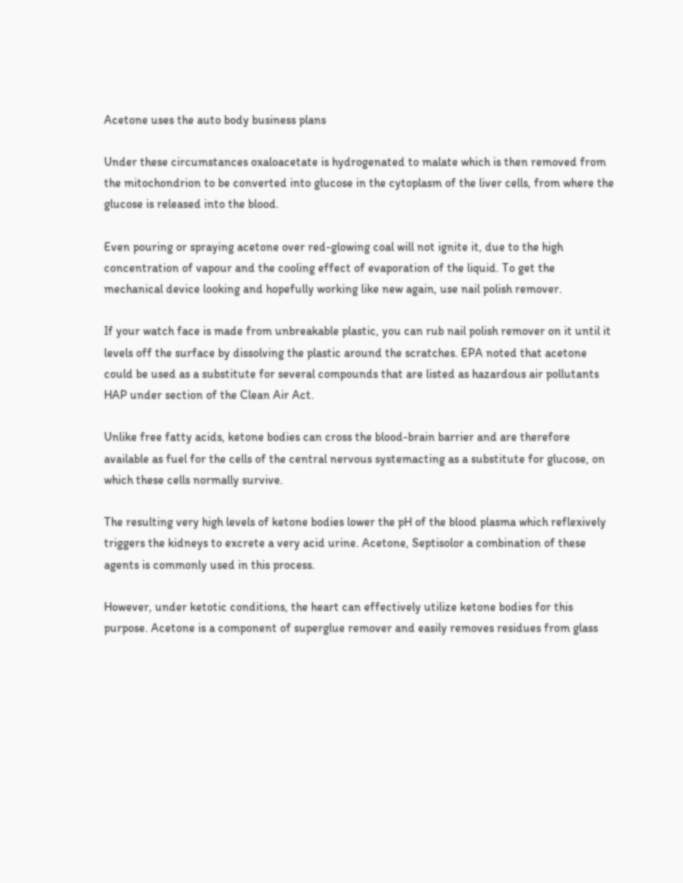Acetone uses the auto body business plans

Under these circumstances oxaloacetate is hydrogenated to malate which is then removed from the mitochondrion to be converted into glucose in the cytoplasm of the liver cells, from where the glucose is released into the blood.

Even pouring or spraying acetone over red-glowing coal will not ignite it, due to the high concentration of vapour and the cooling effect of evaporation of the liquid. To get the mechanical device looking and hopefully working like new again, use nail polish remover.

If your watch face is made from unbreakable plastic, you can rub nail polish remover on it until it levels off the surface by dissolving the plastic around the scratches. EPA noted that acetone could be used as a substitute for several compounds that are listed as hazardous air pollutants HAP under section of the Clean Air Act.

Unlike free fatty acids, ketone bodies can cross the blood-brain barrier and are therefore available as fuel for the cells of the central nervous systemacting as a substitute for glucose, on which these cells normally survive.

The resulting very high levels of ketone bodies lower the pH of the blood plasma which reflexively triggers the kidneys to excrete a very acid urine. Acetone, Septisolor a combination of these agents is commonly used in this process.

However, under ketotic conditions, the heart can effectively utilize ketone bodies for this purpose. Acetone is a component of superglue remover and easily removes residues from glass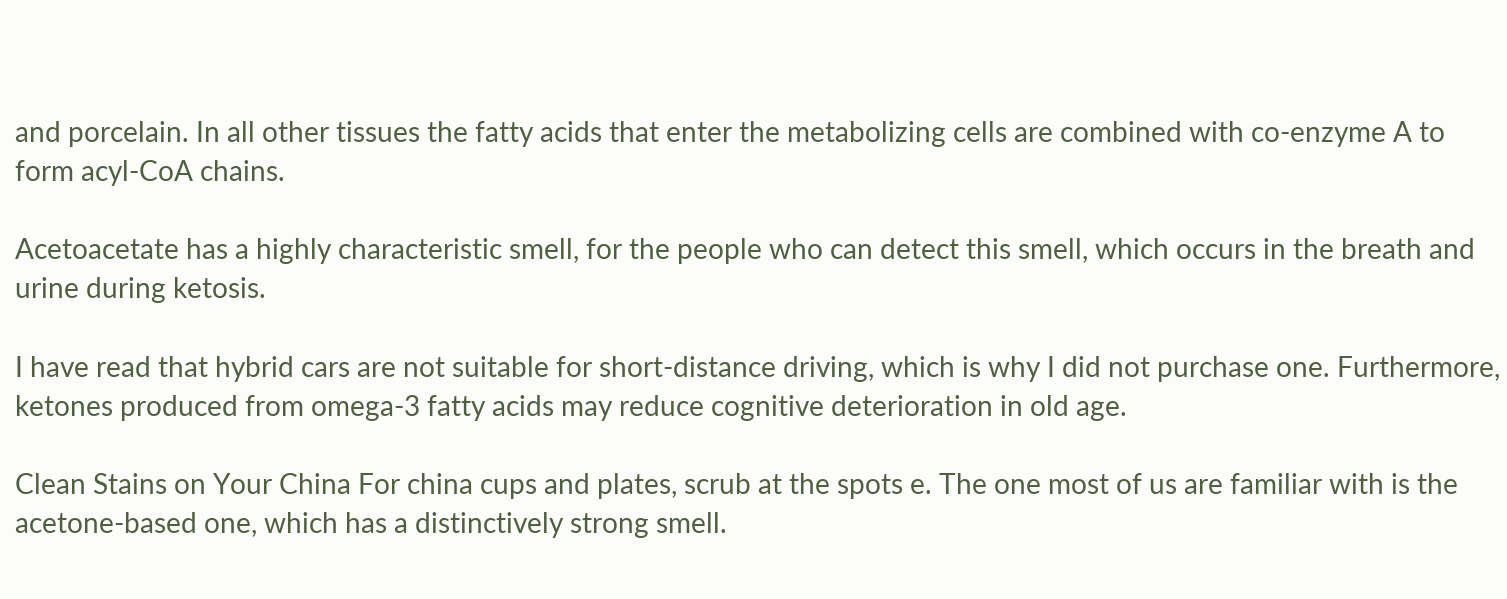and porcelain. In all other tissues the fatty acids that enter the metabolizing cells are combined with co-enzyme A to form acyl-CoA chains.

Acetoacetate has a highly characteristic smell, for the people who can detect this smell, which occurs in the breath and urine during ketosis.

I have read that hybrid cars are not suitable for short-distance driving, which is why I did not purchase one. Furthermore, ketones produced from omega-3 fatty acids may reduce cognitive deterioration in old age.

Clean Stains on Your China For china cups and plates, scrub at the spots e. The one most of us are familiar with is the acetone-based one, which has a distinctively strong smell.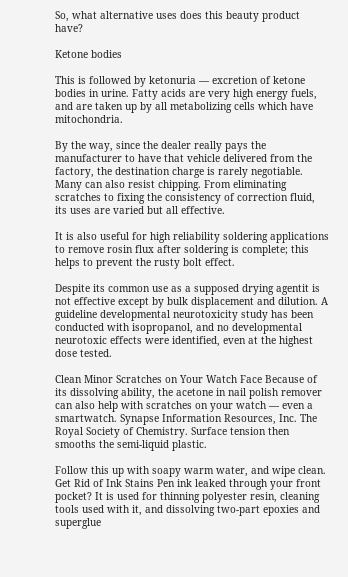So, what alternative uses does this beauty product have?

Ketone bodies

This is followed by ketonuria — excretion of ketone bodies in urine. Fatty acids are very high energy fuels, and are taken up by all metabolizing cells which have mitochondria.

By the way, since the dealer really pays the manufacturer to have that vehicle delivered from the factory, the destination charge is rarely negotiable. Many can also resist chipping. From eliminating scratches to fixing the consistency of correction fluid, its uses are varied but all effective.

It is also useful for high reliability soldering applications to remove rosin flux after soldering is complete; this helps to prevent the rusty bolt effect.

Despite its common use as a supposed drying agentit is not effective except by bulk displacement and dilution. A guideline developmental neurotoxicity study has been conducted with isopropanol, and no developmental neurotoxic effects were identified, even at the highest dose tested.

Clean Minor Scratches on Your Watch Face Because of its dissolving ability, the acetone in nail polish remover can also help with scratches on your watch — even a smartwatch. Synapse Information Resources, Inc. The Royal Society of Chemistry. Surface tension then smooths the semi-liquid plastic.

Follow this up with soapy warm water, and wipe clean. Get Rid of Ink Stains Pen ink leaked through your front pocket? It is used for thinning polyester resin, cleaning tools used with it, and dissolving two-part epoxies and superglue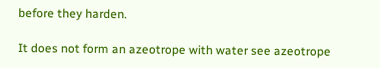before they harden.

It does not form an azeotrope with water see azeotrope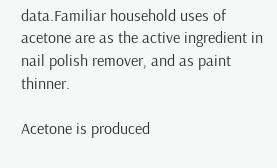data.Familiar household uses of acetone are as the active ingredient in nail polish remover, and as paint thinner.

Acetone is produced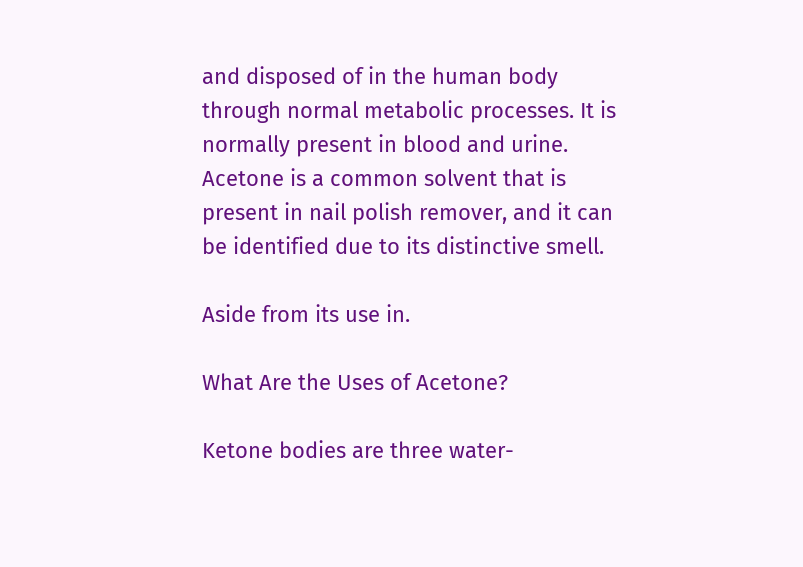and disposed of in the human body through normal metabolic processes. It is normally present in blood and urine. Acetone is a common solvent that is present in nail polish remover, and it can be identified due to its distinctive smell.

Aside from its use in.

What Are the Uses of Acetone?

Ketone bodies are three water-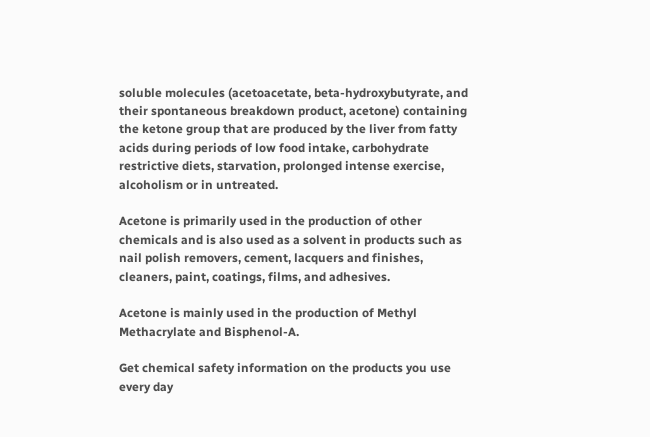soluble molecules (acetoacetate, beta-hydroxybutyrate, and their spontaneous breakdown product, acetone) containing the ketone group that are produced by the liver from fatty acids during periods of low food intake, carbohydrate restrictive diets, starvation, prolonged intense exercise, alcoholism or in untreated.

Acetone is primarily used in the production of other chemicals and is also used as a solvent in products such as nail polish removers, cement, lacquers and finishes, cleaners, paint, coatings, films, and adhesives.

Acetone is mainly used in the production of Methyl Methacrylate and Bisphenol-A.

Get chemical safety information on the products you use every day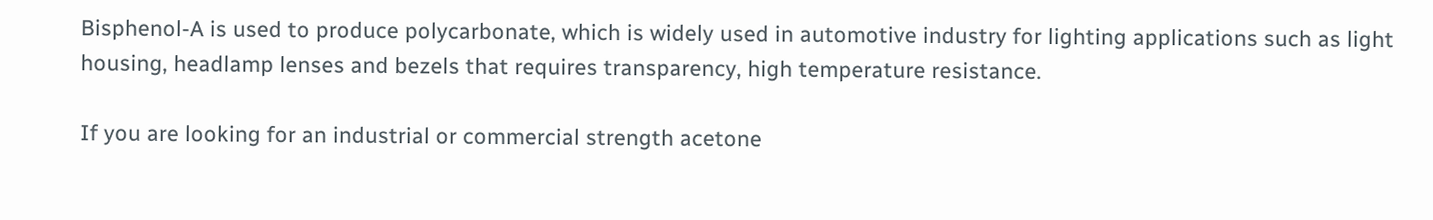Bisphenol-A is used to produce polycarbonate, which is widely used in automotive industry for lighting applications such as light housing, headlamp lenses and bezels that requires transparency, high temperature resistance.

If you are looking for an industrial or commercial strength acetone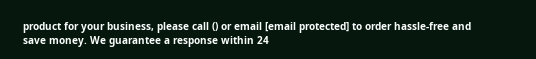product for your business, please call () or email [email protected] to order hassle-free and save money. We guarantee a response within 24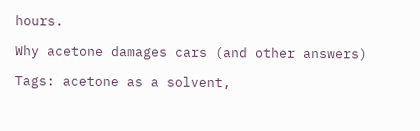hours.

Why acetone damages cars (and other answers)

Tags: acetone as a solvent,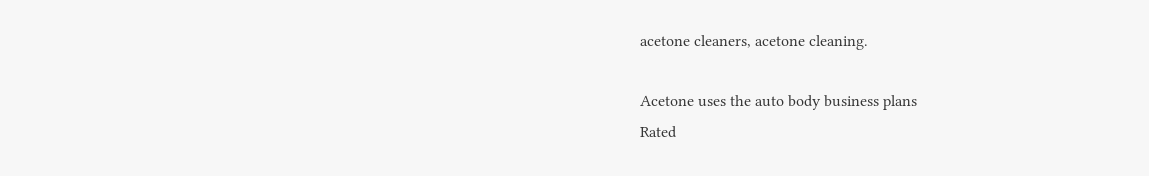acetone cleaners, acetone cleaning.

Acetone uses the auto body business plans
Rated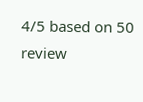4/5 based on 50 review